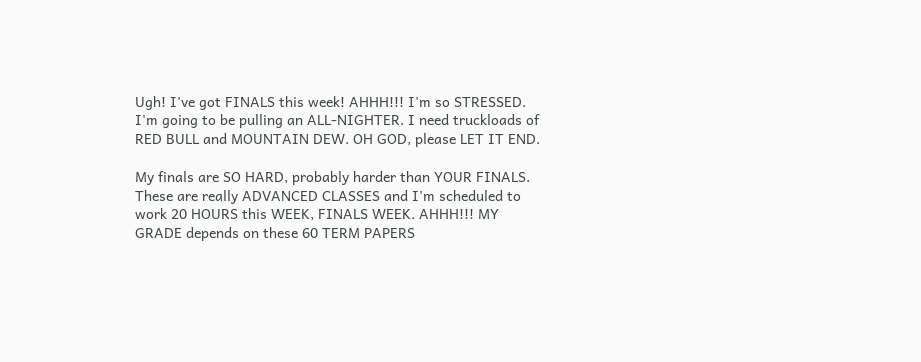Ugh! I've got FINALS this week! AHHH!!! I'm so STRESSED. I'm going to be pulling an ALL-NIGHTER. I need truckloads of RED BULL and MOUNTAIN DEW. OH GOD, please LET IT END.

My finals are SO HARD, probably harder than YOUR FINALS. These are really ADVANCED CLASSES and I'm scheduled to work 20 HOURS this WEEK, FINALS WEEK. AHHH!!! MY GRADE depends on these 60 TERM PAPERS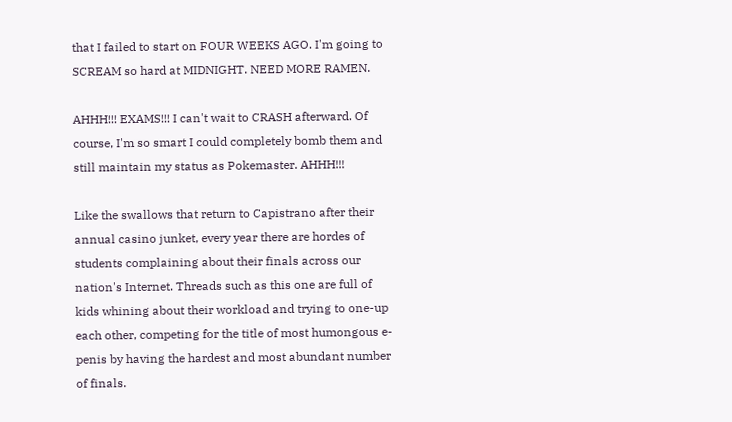that I failed to start on FOUR WEEKS AGO. I'm going to SCREAM so hard at MIDNIGHT. NEED MORE RAMEN.

AHHH!!! EXAMS!!! I can't wait to CRASH afterward. Of course, I'm so smart I could completely bomb them and still maintain my status as Pokemaster. AHHH!!!

Like the swallows that return to Capistrano after their annual casino junket, every year there are hordes of students complaining about their finals across our nation's Internet. Threads such as this one are full of kids whining about their workload and trying to one-up each other, competing for the title of most humongous e-penis by having the hardest and most abundant number of finals.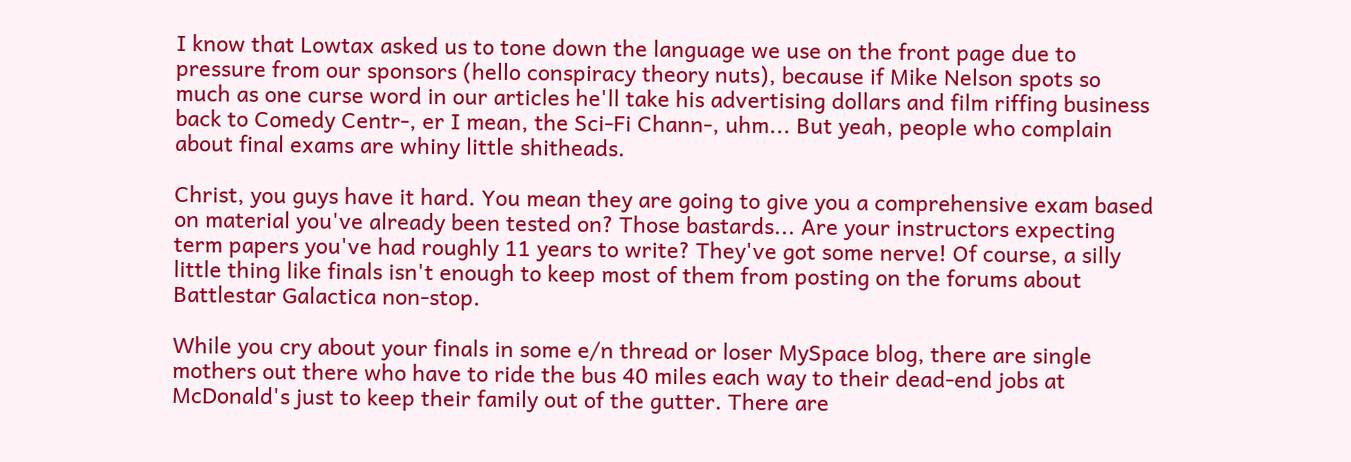I know that Lowtax asked us to tone down the language we use on the front page due to pressure from our sponsors (hello conspiracy theory nuts), because if Mike Nelson spots so much as one curse word in our articles he'll take his advertising dollars and film riffing business back to Comedy Centr-, er I mean, the Sci-Fi Chann-, uhm... But yeah, people who complain about final exams are whiny little shitheads.

Christ, you guys have it hard. You mean they are going to give you a comprehensive exam based on material you've already been tested on? Those bastards... Are your instructors expecting term papers you've had roughly 11 years to write? They've got some nerve! Of course, a silly little thing like finals isn't enough to keep most of them from posting on the forums about Battlestar Galactica non-stop.

While you cry about your finals in some e/n thread or loser MySpace blog, there are single mothers out there who have to ride the bus 40 miles each way to their dead-end jobs at McDonald's just to keep their family out of the gutter. There are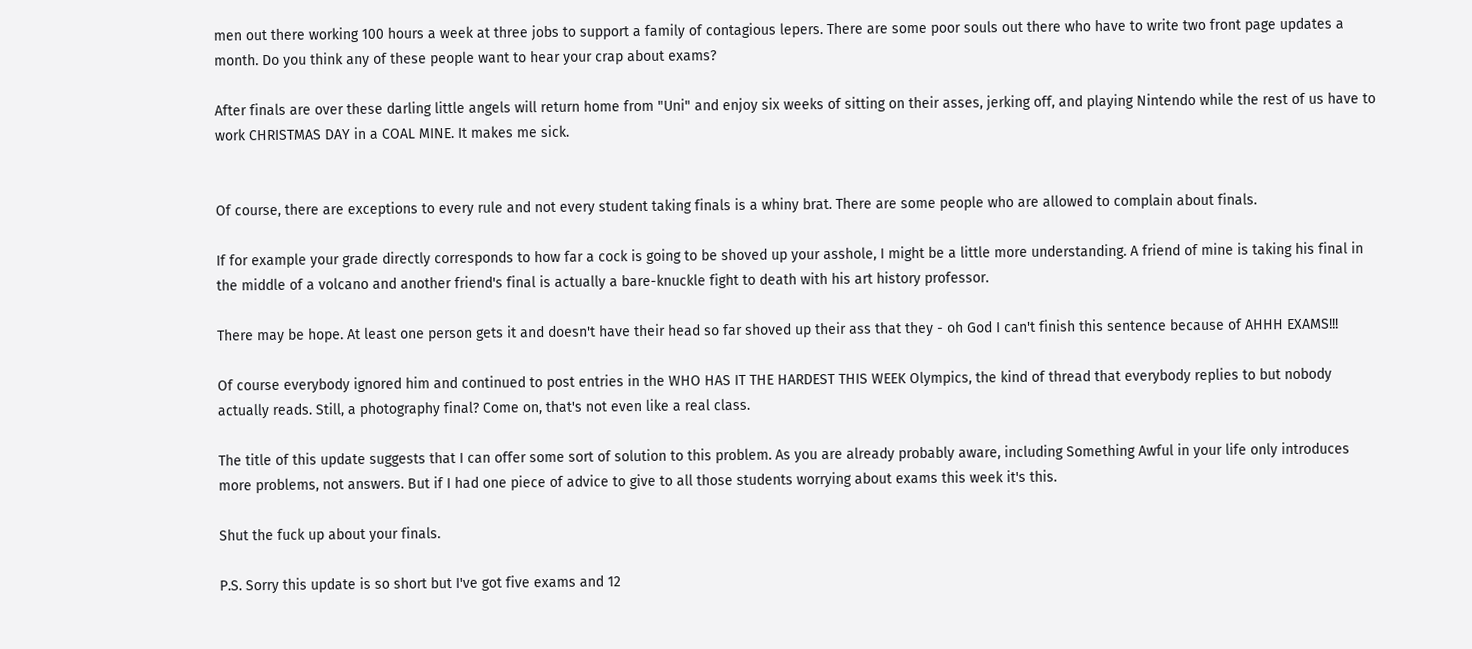men out there working 100 hours a week at three jobs to support a family of contagious lepers. There are some poor souls out there who have to write two front page updates a month. Do you think any of these people want to hear your crap about exams?

After finals are over these darling little angels will return home from "Uni" and enjoy six weeks of sitting on their asses, jerking off, and playing Nintendo while the rest of us have to work CHRISTMAS DAY in a COAL MINE. It makes me sick.


Of course, there are exceptions to every rule and not every student taking finals is a whiny brat. There are some people who are allowed to complain about finals.

If for example your grade directly corresponds to how far a cock is going to be shoved up your asshole, I might be a little more understanding. A friend of mine is taking his final in the middle of a volcano and another friend's final is actually a bare-knuckle fight to death with his art history professor.

There may be hope. At least one person gets it and doesn't have their head so far shoved up their ass that they - oh God I can't finish this sentence because of AHHH EXAMS!!!

Of course everybody ignored him and continued to post entries in the WHO HAS IT THE HARDEST THIS WEEK Olympics, the kind of thread that everybody replies to but nobody actually reads. Still, a photography final? Come on, that's not even like a real class.

The title of this update suggests that I can offer some sort of solution to this problem. As you are already probably aware, including Something Awful in your life only introduces more problems, not answers. But if I had one piece of advice to give to all those students worrying about exams this week it's this.

Shut the fuck up about your finals.

P.S. Sorry this update is so short but I've got five exams and 12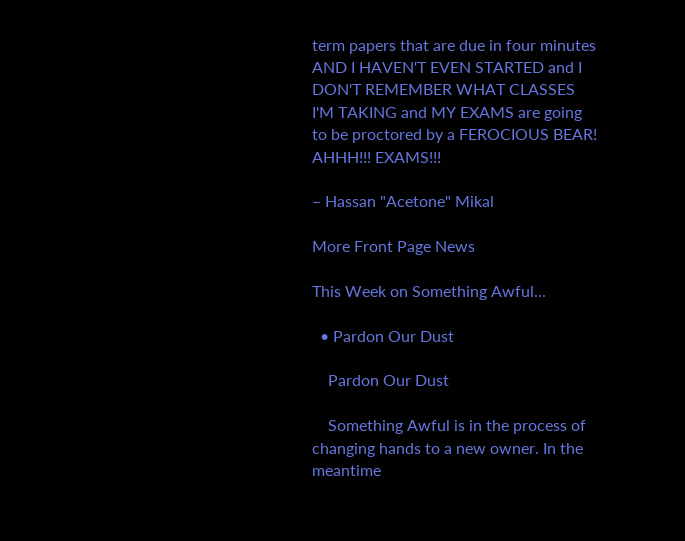term papers that are due in four minutes AND I HAVEN'T EVEN STARTED and I DON'T REMEMBER WHAT CLASSES I'M TAKING and MY EXAMS are going to be proctored by a FEROCIOUS BEAR! AHHH!!! EXAMS!!!

– Hassan "Acetone" Mikal

More Front Page News

This Week on Something Awful...

  • Pardon Our Dust

    Pardon Our Dust

    Something Awful is in the process of changing hands to a new owner. In the meantime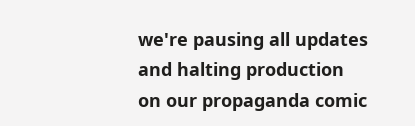we're pausing all updates and halting production on our propaganda comic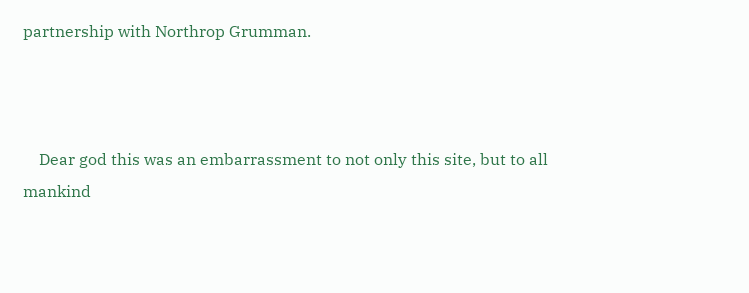partnership with Northrop Grumman.



    Dear god this was an embarrassment to not only this site, but to all mankind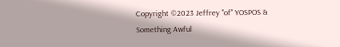Copyright ©2023 Jeffrey "of" YOSPOS & Something Awful